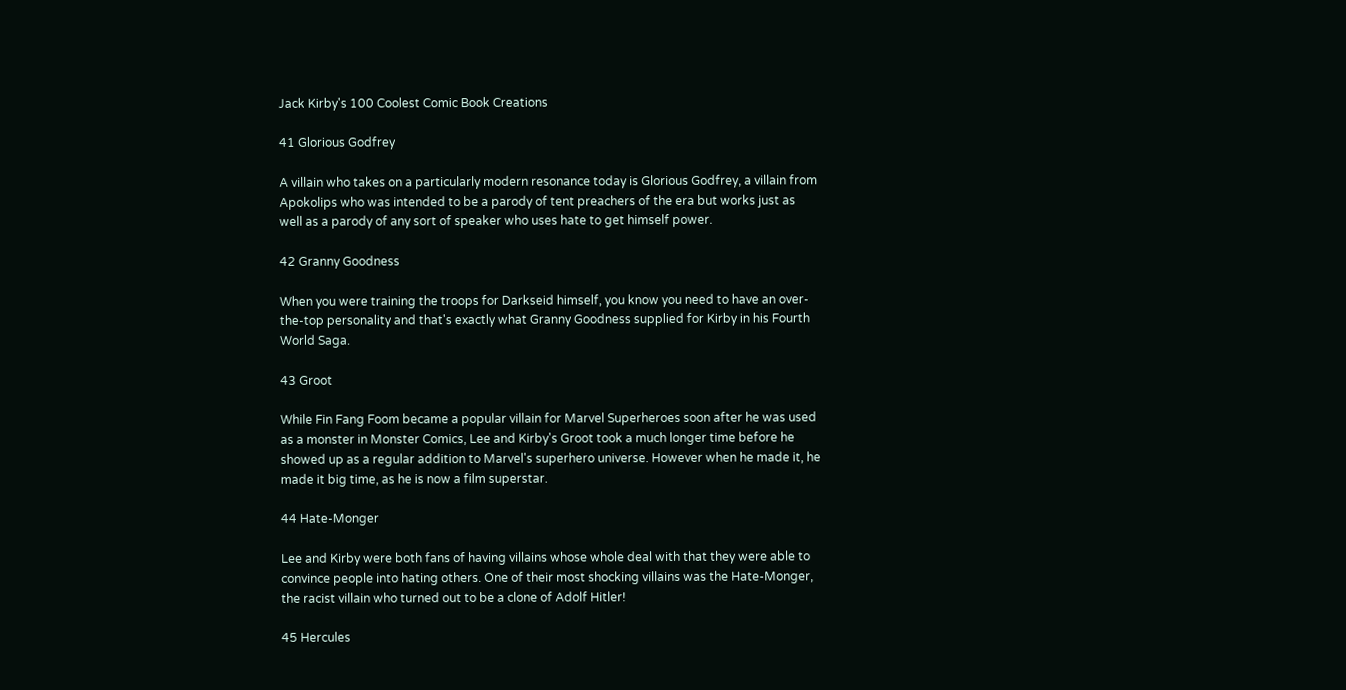Jack Kirby's 100 Coolest Comic Book Creations

41 Glorious Godfrey

A villain who takes on a particularly modern resonance today is Glorious Godfrey, a villain from Apokolips who was intended to be a parody of tent preachers of the era but works just as well as a parody of any sort of speaker who uses hate to get himself power.

42 Granny Goodness

When you were training the troops for Darkseid himself, you know you need to have an over-the-top personality and that's exactly what Granny Goodness supplied for Kirby in his Fourth World Saga.

43 Groot

While Fin Fang Foom became a popular villain for Marvel Superheroes soon after he was used as a monster in Monster Comics, Lee and Kirby's Groot took a much longer time before he showed up as a regular addition to Marvel's superhero universe. However when he made it, he made it big time, as he is now a film superstar.

44 Hate-Monger

Lee and Kirby were both fans of having villains whose whole deal with that they were able to convince people into hating others. One of their most shocking villains was the Hate-Monger, the racist villain who turned out to be a clone of Adolf Hitler!

45 Hercules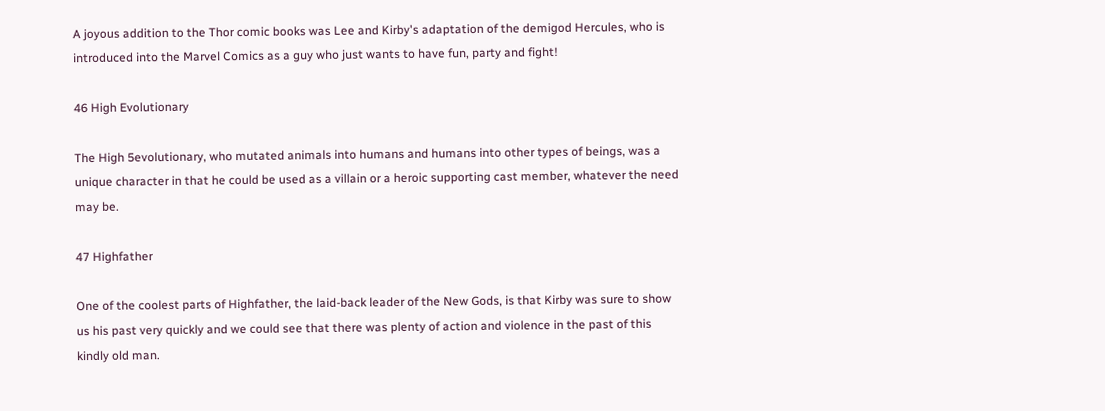A joyous addition to the Thor comic books was Lee and Kirby's adaptation of the demigod Hercules, who is introduced into the Marvel Comics as a guy who just wants to have fun, party and fight!

46 High Evolutionary

The High 5evolutionary, who mutated animals into humans and humans into other types of beings, was a unique character in that he could be used as a villain or a heroic supporting cast member, whatever the need may be.

47 Highfather

One of the coolest parts of Highfather, the laid-back leader of the New Gods, is that Kirby was sure to show us his past very quickly and we could see that there was plenty of action and violence in the past of this kindly old man.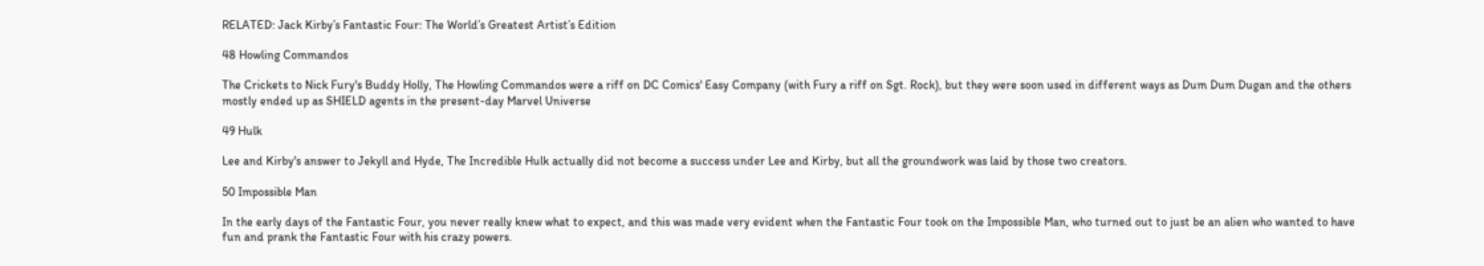RELATED: Jack Kirby’s Fantastic Four: The World’s Greatest Artist’s Edition

48 Howling Commandos

The Crickets to Nick Fury's Buddy Holly, The Howling Commandos were a riff on DC Comics' Easy Company (with Fury a riff on Sgt. Rock), but they were soon used in different ways as Dum Dum Dugan and the others mostly ended up as SHIELD agents in the present-day Marvel Universe

49 Hulk

Lee and Kirby's answer to Jekyll and Hyde, The Incredible Hulk actually did not become a success under Lee and Kirby, but all the groundwork was laid by those two creators.

50 Impossible Man

In the early days of the Fantastic Four, you never really knew what to expect, and this was made very evident when the Fantastic Four took on the Impossible Man, who turned out to just be an alien who wanted to have fun and prank the Fantastic Four with his crazy powers.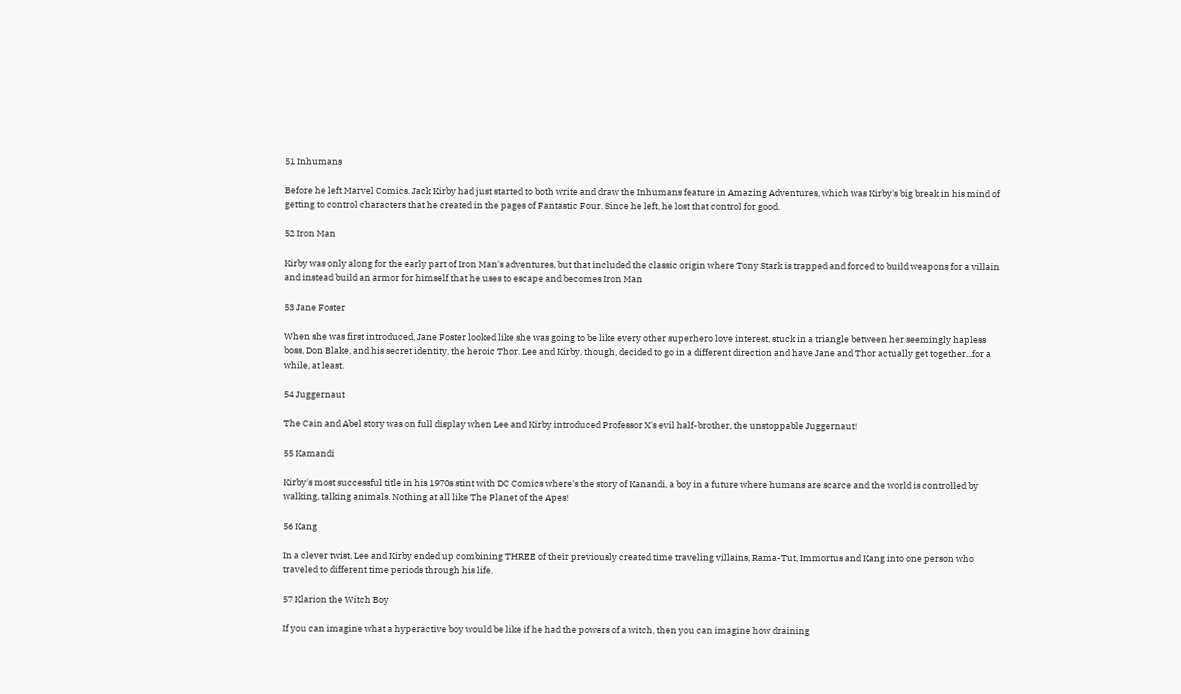51 Inhumans

Before he left Marvel Comics. Jack Kirby had just started to both write and draw the Inhumans feature in Amazing Adventures, which was Kirby's big break in his mind of getting to control characters that he created in the pages of Fantastic Four. Since he left, he lost that control for good.

52 Iron Man

Kirby was only along for the early part of Iron Man's adventures, but that included the classic origin where Tony Stark is trapped and forced to build weapons for a villain and instead build an armor for himself that he uses to escape and becomes Iron Man

53 Jane Foster

When she was first introduced, Jane Foster looked like she was going to be like every other superhero love interest, stuck in a triangle between her seemingly hapless boss, Don Blake, and his secret identity, the heroic Thor. Lee and Kirby, though, decided to go in a different direction and have Jane and Thor actually get together...for a while, at least.

54 Juggernaut

The Cain and Abel story was on full display when Lee and Kirby introduced Professor X's evil half-brother, the unstoppable Juggernaut!

55 Kamandi

Kirby's most successful title in his 1970s stint with DC Comics where's the story of Kanandi, a boy in a future where humans are scarce and the world is controlled by walking, talking animals. Nothing at all like The Planet of the Apes!

56 Kang

In a clever twist, Lee and Kirby ended up combining THREE of their previously created time traveling villains, Rama-Tut, Immortus and Kang into one person who traveled to different time periods through his life.

57 Klarion the Witch Boy

If you can imagine what a hyperactive boy would be like if he had the powers of a witch, then you can imagine how draining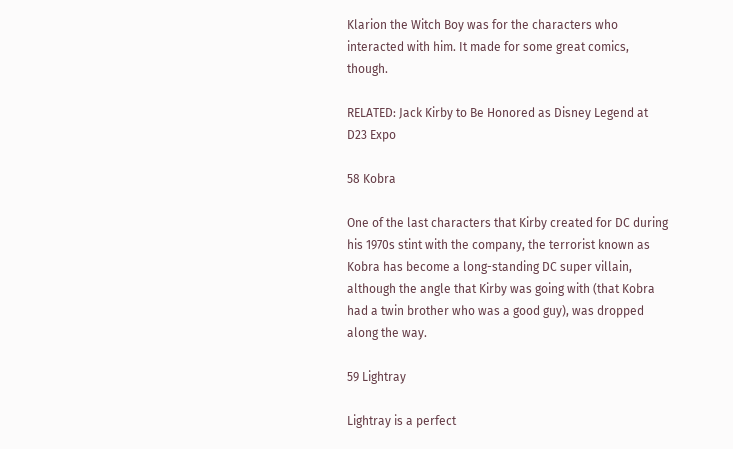Klarion the Witch Boy was for the characters who interacted with him. It made for some great comics, though.

RELATED: Jack Kirby to Be Honored as Disney Legend at D23 Expo

58 Kobra

One of the last characters that Kirby created for DC during his 1970s stint with the company, the terrorist known as Kobra has become a long-standing DC super villain, although the angle that Kirby was going with (that Kobra had a twin brother who was a good guy), was dropped along the way.

59 Lightray

Lightray is a perfect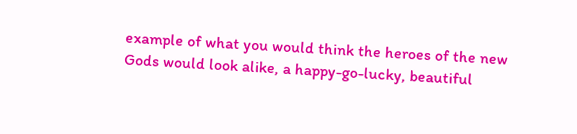example of what you would think the heroes of the new Gods would look alike, a happy-go-lucky, beautiful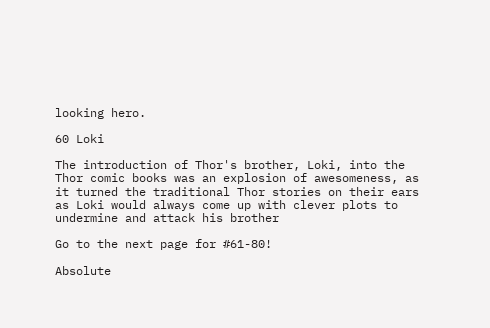looking hero.

60 Loki

The introduction of Thor's brother, Loki, into the Thor comic books was an explosion of awesomeness, as it turned the traditional Thor stories on their ears as Loki would always come up with clever plots to undermine and attack his brother

Go to the next page for #61-80!

Absolute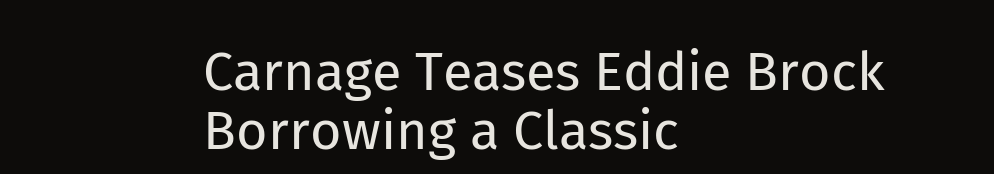Carnage Teases Eddie Brock Borrowing a Classic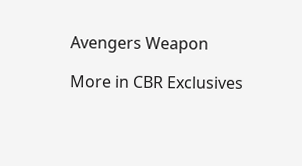Avengers Weapon

More in CBR Exclusives